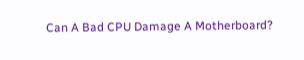Can A Bad CPU Damage A Motherboard?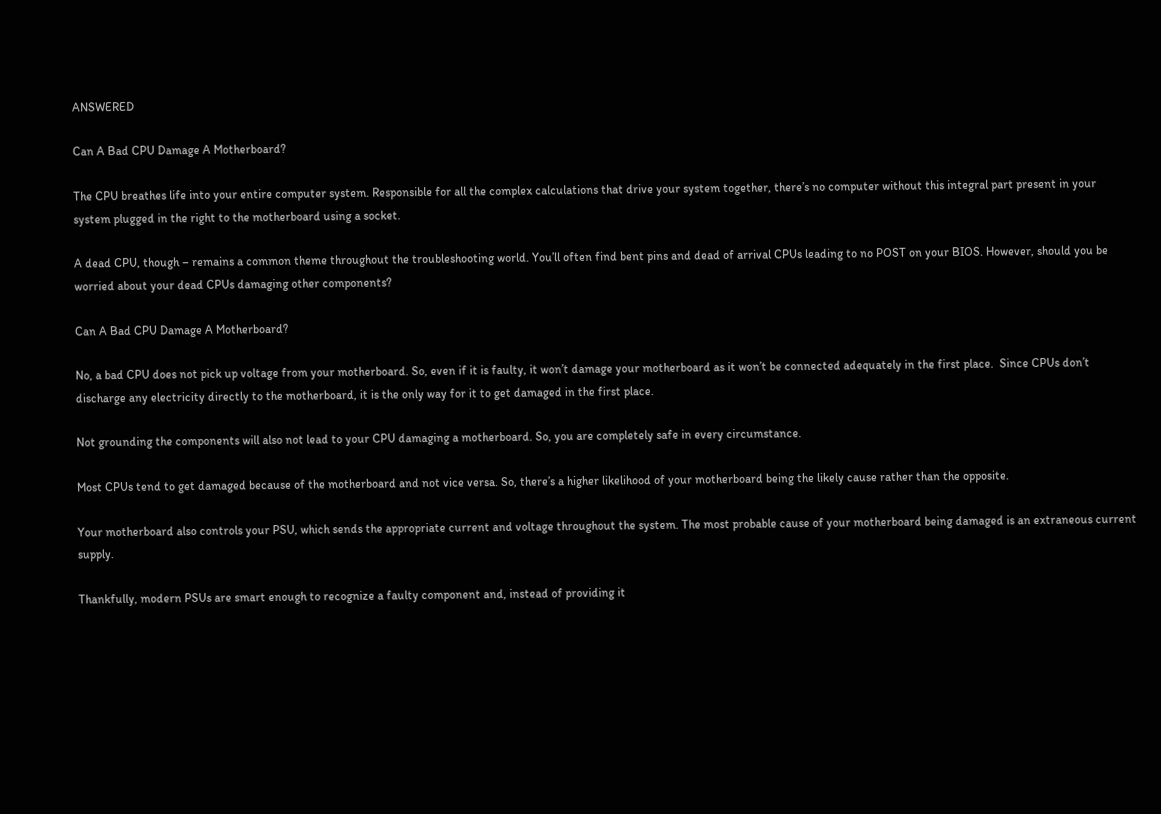ANSWERED

Can A Bad CPU Damage A Motherboard?

The CPU breathes life into your entire computer system. Responsible for all the complex calculations that drive your system together, there’s no computer without this integral part present in your system plugged in the right to the motherboard using a socket.

A dead CPU, though – remains a common theme throughout the troubleshooting world. You’ll often find bent pins and dead of arrival CPUs leading to no POST on your BIOS. However, should you be worried about your dead CPUs damaging other components?

Can A Bad CPU Damage A Motherboard?

No, a bad CPU does not pick up voltage from your motherboard. So, even if it is faulty, it won’t damage your motherboard as it won’t be connected adequately in the first place.  Since CPUs don’t discharge any electricity directly to the motherboard, it is the only way for it to get damaged in the first place.

Not grounding the components will also not lead to your CPU damaging a motherboard. So, you are completely safe in every circumstance.

Most CPUs tend to get damaged because of the motherboard and not vice versa. So, there’s a higher likelihood of your motherboard being the likely cause rather than the opposite.

Your motherboard also controls your PSU, which sends the appropriate current and voltage throughout the system. The most probable cause of your motherboard being damaged is an extraneous current supply.

Thankfully, modern PSUs are smart enough to recognize a faulty component and, instead of providing it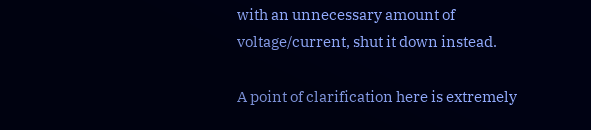with an unnecessary amount of voltage/current, shut it down instead.

A point of clarification here is extremely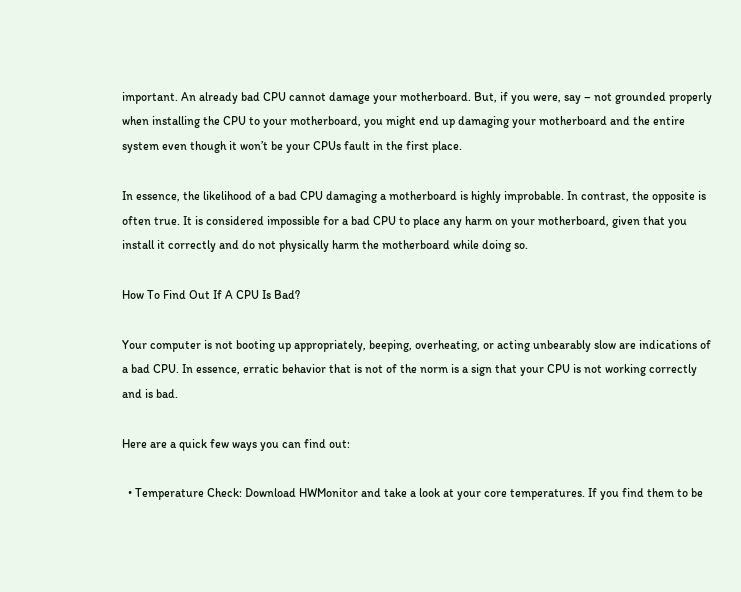important. An already bad CPU cannot damage your motherboard. But, if you were, say – not grounded properly when installing the CPU to your motherboard, you might end up damaging your motherboard and the entire system even though it won’t be your CPUs fault in the first place.

In essence, the likelihood of a bad CPU damaging a motherboard is highly improbable. In contrast, the opposite is often true. It is considered impossible for a bad CPU to place any harm on your motherboard, given that you install it correctly and do not physically harm the motherboard while doing so.

How To Find Out If A CPU Is Bad?

Your computer is not booting up appropriately, beeping, overheating, or acting unbearably slow are indications of a bad CPU. In essence, erratic behavior that is not of the norm is a sign that your CPU is not working correctly and is bad.

Here are a quick few ways you can find out:

  • Temperature Check: Download HWMonitor and take a look at your core temperatures. If you find them to be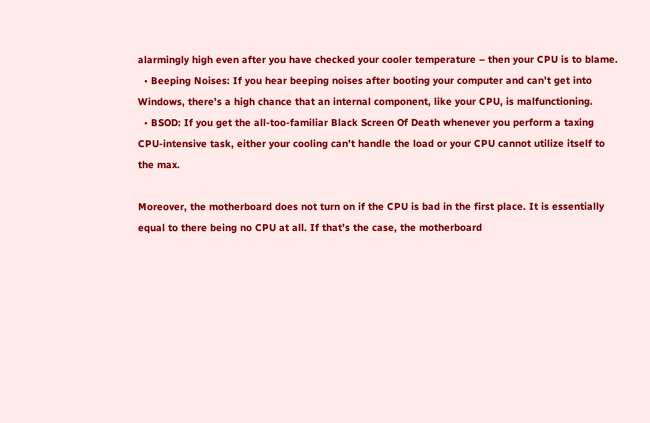alarmingly high even after you have checked your cooler temperature – then your CPU is to blame.
  • Beeping Noises: If you hear beeping noises after booting your computer and can’t get into Windows, there’s a high chance that an internal component, like your CPU, is malfunctioning.
  • BSOD: If you get the all-too-familiar Black Screen Of Death whenever you perform a taxing CPU-intensive task, either your cooling can’t handle the load or your CPU cannot utilize itself to the max.

Moreover, the motherboard does not turn on if the CPU is bad in the first place. It is essentially equal to there being no CPU at all. If that’s the case, the motherboard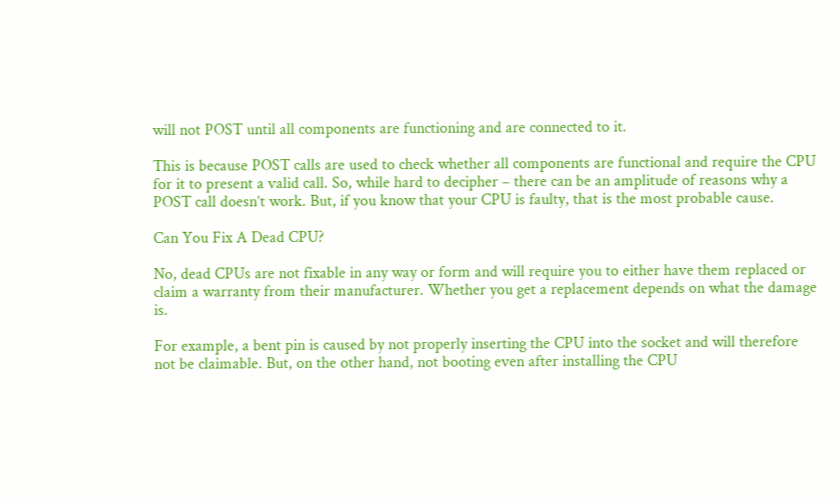will not POST until all components are functioning and are connected to it.

This is because POST calls are used to check whether all components are functional and require the CPU for it to present a valid call. So, while hard to decipher – there can be an amplitude of reasons why a POST call doesn’t work. But, if you know that your CPU is faulty, that is the most probable cause.

Can You Fix A Dead CPU?

No, dead CPUs are not fixable in any way or form and will require you to either have them replaced or claim a warranty from their manufacturer. Whether you get a replacement depends on what the damage is.

For example, a bent pin is caused by not properly inserting the CPU into the socket and will therefore not be claimable. But, on the other hand, not booting even after installing the CPU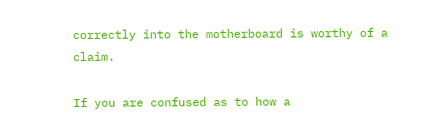correctly into the motherboard is worthy of a claim.

If you are confused as to how a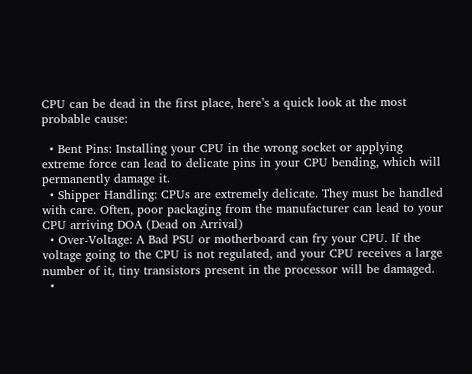CPU can be dead in the first place, here’s a quick look at the most probable cause:

  • Bent Pins: Installing your CPU in the wrong socket or applying extreme force can lead to delicate pins in your CPU bending, which will permanently damage it.
  • Shipper Handling: CPUs are extremely delicate. They must be handled with care. Often, poor packaging from the manufacturer can lead to your CPU arriving DOA (Dead on Arrival)
  • Over-Voltage: A Bad PSU or motherboard can fry your CPU. If the voltage going to the CPU is not regulated, and your CPU receives a large number of it, tiny transistors present in the processor will be damaged.
  •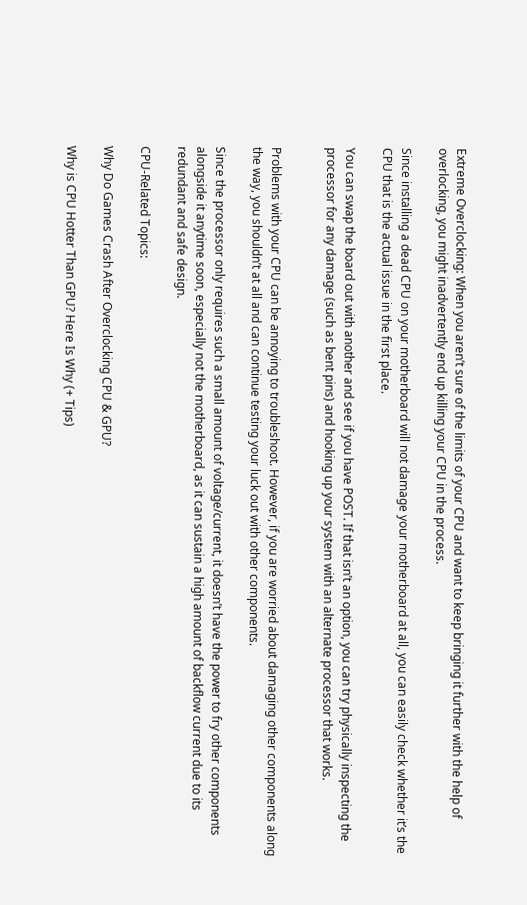Extreme Overclocking: When you aren’t sure of the limits of your CPU and want to keep bringing it further with the help of overlocking, you might inadvertently end up killing your CPU in the process.

Since installing a dead CPU on your motherboard will not damage your motherboard at all, you can easily check whether it’s the CPU that is the actual issue in the first place.

You can swap the board out with another and see if you have POST. If that isn’t an option, you can try physically inspecting the processor for any damage (such as bent pins) and hooking up your system with an alternate processor that works.


Problems with your CPU can be annoying to troubleshoot. However, if you are worried about damaging other components along the way, you shouldn’t at all and can continue testing your luck out with other components.

Since the processor only requires such a small amount of voltage/current, it doesn’t have the power to fry other components alongside it anytime soon, especially not the motherboard, as it can sustain a high amount of backflow current due to its redundant and safe design.

CPU-Related Topics:

Why Do Games Crash After Overclocking CPU & GPU?

Why is CPU Hotter Than GPU? Here Is Why (+ Tips)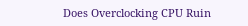Does Overclocking CPU Ruin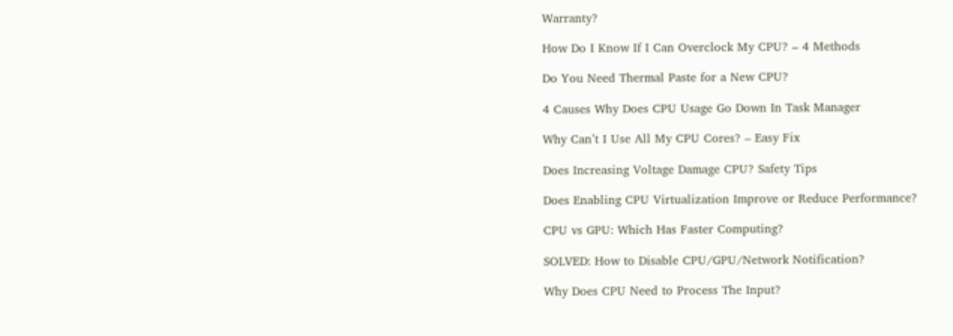Warranty?

How Do I Know If I Can Overclock My CPU? – 4 Methods

Do You Need Thermal Paste for a New CPU?

4 Causes Why Does CPU Usage Go Down In Task Manager

Why Can’t I Use All My CPU Cores? – Easy Fix

Does Increasing Voltage Damage CPU? Safety Tips

Does Enabling CPU Virtualization Improve or Reduce Performance?

CPU vs GPU: Which Has Faster Computing?

SOLVED: How to Disable CPU/GPU/Network Notification?

Why Does CPU Need to Process The Input?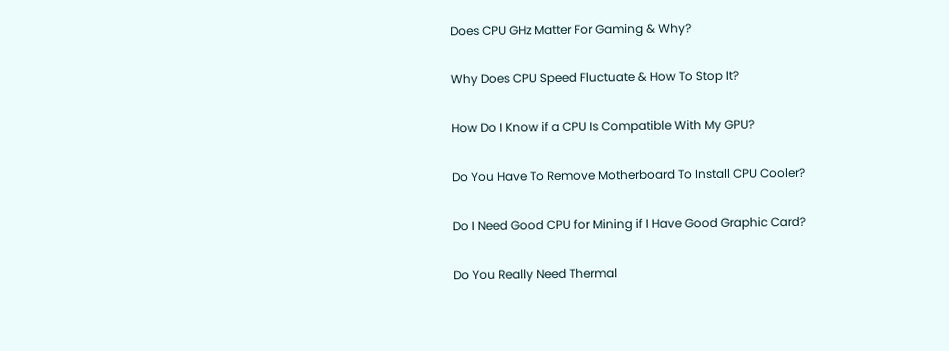Does CPU GHz Matter For Gaming & Why?

Why Does CPU Speed Fluctuate & How To Stop It?

How Do I Know if a CPU Is Compatible With My GPU?

Do You Have To Remove Motherboard To Install CPU Cooler?

Do I Need Good CPU for Mining if I Have Good Graphic Card?

Do You Really Need Thermal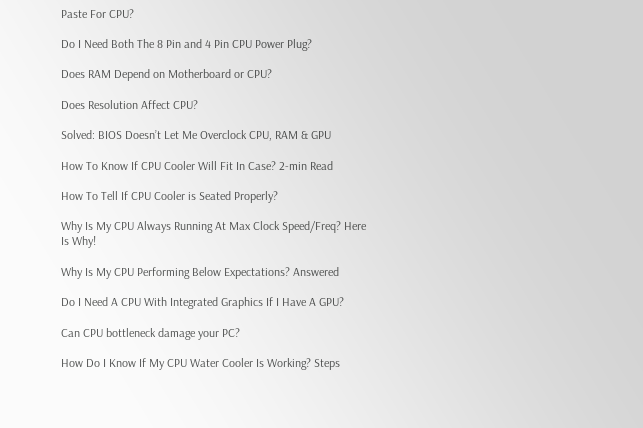Paste For CPU?

Do I Need Both The 8 Pin and 4 Pin CPU Power Plug?

Does RAM Depend on Motherboard or CPU?

Does Resolution Affect CPU?

Solved: BIOS Doesn’t Let Me Overclock CPU, RAM & GPU

How To Know If CPU Cooler Will Fit In Case? 2-min Read

How To Tell If CPU Cooler is Seated Properly?

Why Is My CPU Always Running At Max Clock Speed/Freq? Here Is Why!

Why Is My CPU Performing Below Expectations? Answered

Do I Need A CPU With Integrated Graphics If I Have A GPU?

Can CPU bottleneck damage your PC?

How Do I Know If My CPU Water Cooler Is Working? Steps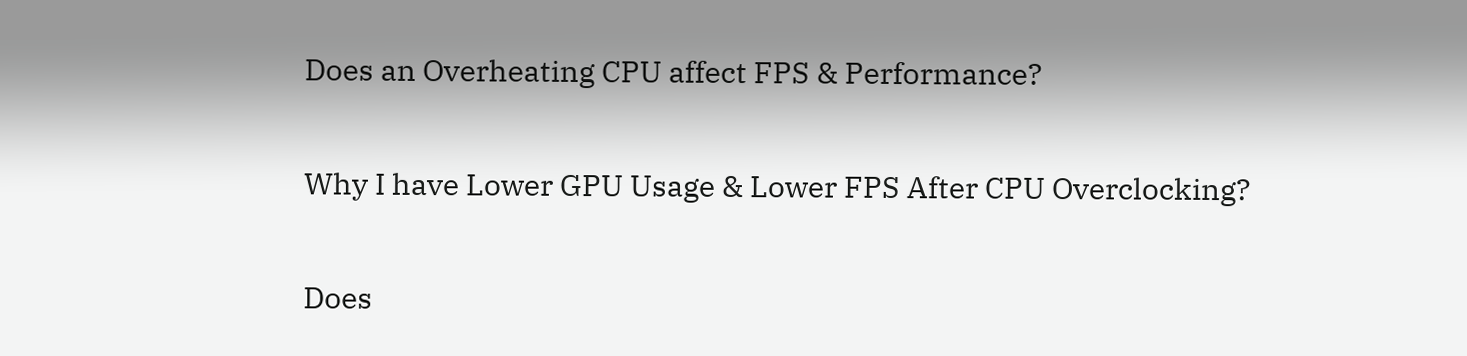Does an Overheating CPU affect FPS & Performance?

Why I have Lower GPU Usage & Lower FPS After CPU Overclocking?

Does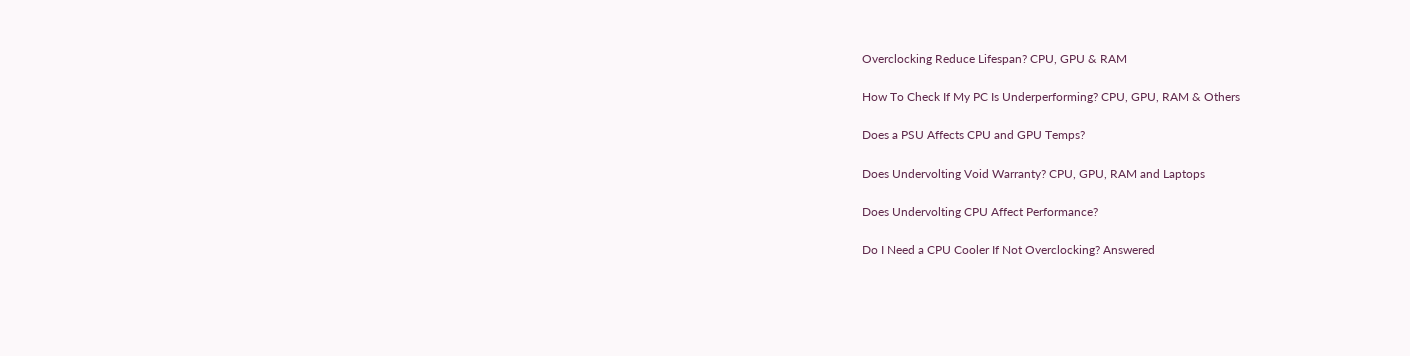Overclocking Reduce Lifespan? CPU, GPU & RAM

How To Check If My PC Is Underperforming? CPU, GPU, RAM & Others

Does a PSU Affects CPU and GPU Temps?

Does Undervolting Void Warranty? CPU, GPU, RAM and Laptops

Does Undervolting CPU Affect Performance?

Do I Need a CPU Cooler If Not Overclocking? Answered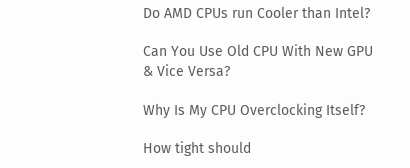Do AMD CPUs run Cooler than Intel?

Can You Use Old CPU With New GPU & Vice Versa?

Why Is My CPU Overclocking Itself?

How tight should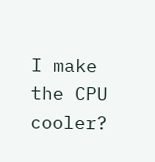I make the CPU cooler?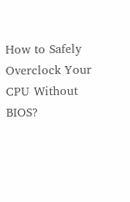How to Safely Overclock Your CPU Without BIOS?